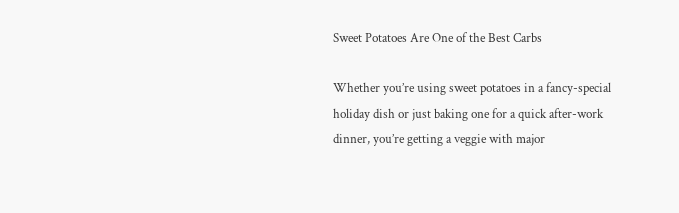Sweet Potatoes Are One of the Best Carbs

Whether you’re using sweet potatoes in a fancy-special holiday dish or just baking one for a quick after-work dinner, you’re getting a veggie with major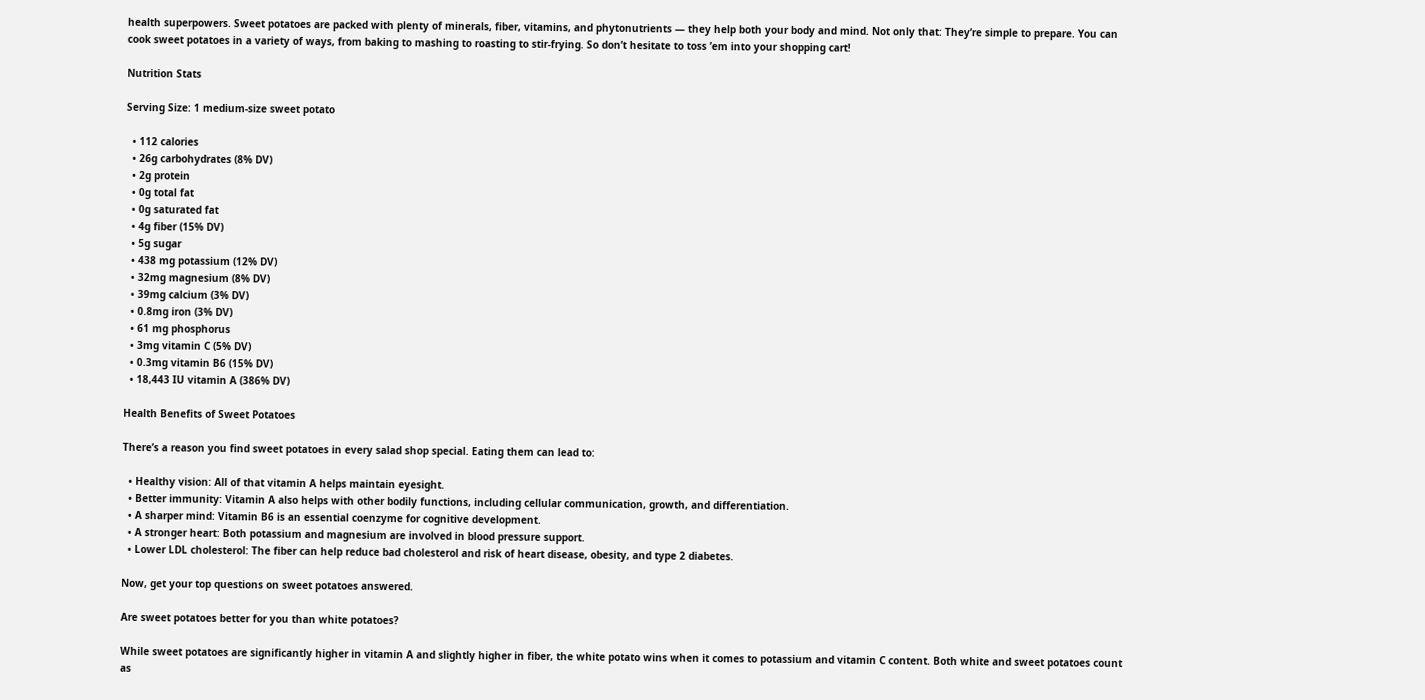health superpowers. Sweet potatoes are packed with plenty of minerals, fiber, vitamins, and phytonutrients — they help both your body and mind. Not only that: They’re simple to prepare. You can cook sweet potatoes in a variety of ways, from baking to mashing to roasting to stir-frying. So don’t hesitate to toss ’em into your shopping cart!

Nutrition Stats

Serving Size: 1 medium-size sweet potato

  • 112 calories
  • 26g carbohydrates (8% DV)
  • 2g protein
  • 0g total fat
  • 0g saturated fat
  • 4g fiber (15% DV)
  • 5g sugar
  • 438 mg potassium (12% DV)
  • 32mg magnesium (8% DV)
  • 39mg calcium (3% DV)
  • 0.8mg iron (3% DV)
  • 61 mg phosphorus
  • 3mg vitamin C (5% DV)
  • 0.3mg vitamin B6 (15% DV)
  • 18,443 IU vitamin A (386% DV)

Health Benefits of Sweet Potatoes

There’s a reason you find sweet potatoes in every salad shop special. Eating them can lead to:

  • Healthy vision: All of that vitamin A helps maintain eyesight.
  • Better immunity: Vitamin A also helps with other bodily functions, including cellular communication, growth, and differentiation.
  • A sharper mind: Vitamin B6 is an essential coenzyme for cognitive development.
  • A stronger heart: Both potassium and magnesium are involved in blood pressure support.
  • Lower LDL cholesterol: The fiber can help reduce bad cholesterol and risk of heart disease, obesity, and type 2 diabetes.

Now, get your top questions on sweet potatoes answered.

Are sweet potatoes better for you than white potatoes?

While sweet potatoes are significantly higher in vitamin A and slightly higher in fiber, the white potato wins when it comes to potassium and vitamin C content. Both white and sweet potatoes count as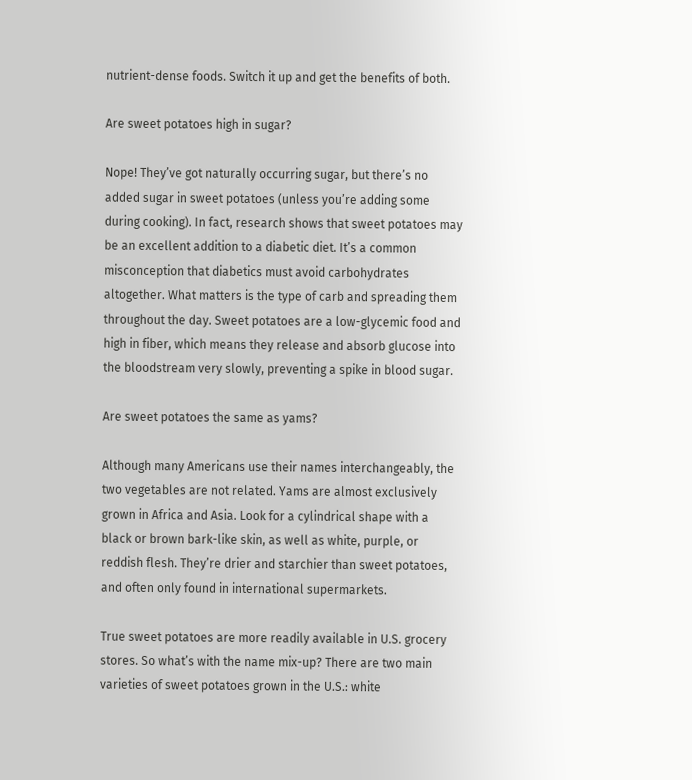nutrient-dense foods. Switch it up and get the benefits of both.

Are sweet potatoes high in sugar?

Nope! They’ve got naturally occurring sugar, but there’s no added sugar in sweet potatoes (unless you’re adding some during cooking). In fact, research shows that sweet potatoes may be an excellent addition to a diabetic diet. It’s a common misconception that diabetics must avoid carbohydrates altogether. What matters is the type of carb and spreading them throughout the day. Sweet potatoes are a low-glycemic food and high in fiber, which means they release and absorb glucose into the bloodstream very slowly, preventing a spike in blood sugar.

Are sweet potatoes the same as yams?

Although many Americans use their names interchangeably, the two vegetables are not related. Yams are almost exclusively grown in Africa and Asia. Look for a cylindrical shape with a black or brown bark-like skin, as well as white, purple, or reddish flesh. They’re drier and starchier than sweet potatoes, and often only found in international supermarkets.

True sweet potatoes are more readily available in U.S. grocery stores. So what’s with the name mix-up? There are two main varieties of sweet potatoes grown in the U.S.: white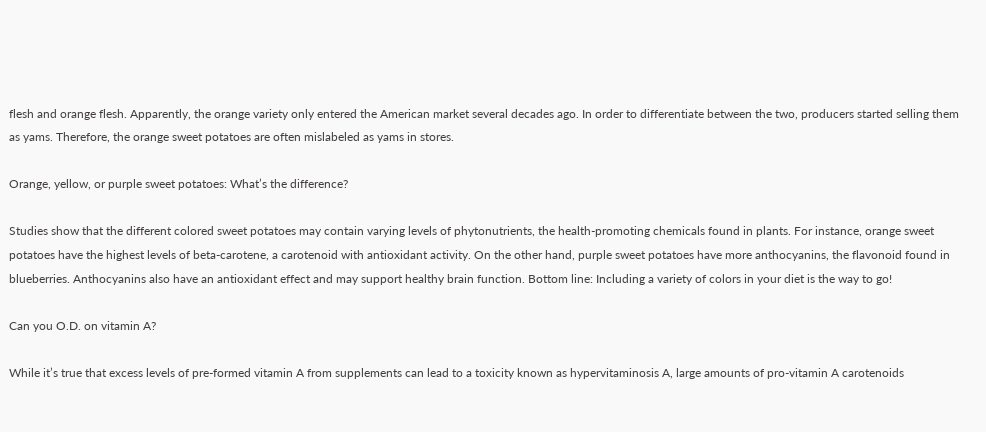flesh and orange flesh. Apparently, the orange variety only entered the American market several decades ago. In order to differentiate between the two, producers started selling them as yams. Therefore, the orange sweet potatoes are often mislabeled as yams in stores.

Orange, yellow, or purple sweet potatoes: What’s the difference?

Studies show that the different colored sweet potatoes may contain varying levels of phytonutrients, the health-promoting chemicals found in plants. For instance, orange sweet potatoes have the highest levels of beta-carotene, a carotenoid with antioxidant activity. On the other hand, purple sweet potatoes have more anthocyanins, the flavonoid found in blueberries. Anthocyanins also have an antioxidant effect and may support healthy brain function. Bottom line: Including a variety of colors in your diet is the way to go!

Can you O.D. on vitamin A?

While it’s true that excess levels of pre-formed vitamin A from supplements can lead to a toxicity known as hypervitaminosis A, large amounts of pro-vitamin A carotenoids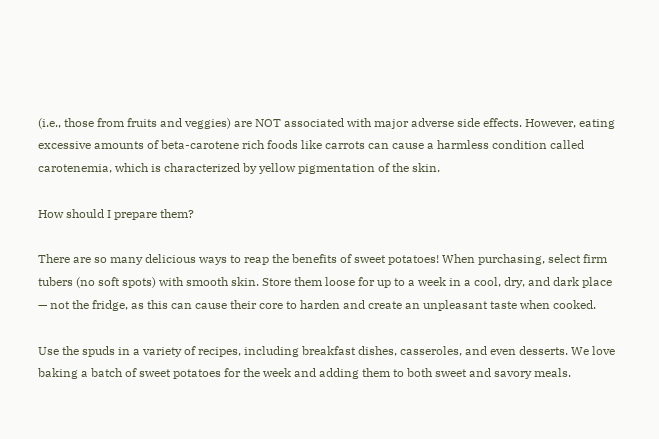(i.e., those from fruits and veggies) are NOT associated with major adverse side effects. However, eating excessive amounts of beta-carotene rich foods like carrots can cause a harmless condition called carotenemia, which is characterized by yellow pigmentation of the skin.

How should I prepare them?

There are so many delicious ways to reap the benefits of sweet potatoes! When purchasing, select firm tubers (no soft spots) with smooth skin. Store them loose for up to a week in a cool, dry, and dark place — not the fridge, as this can cause their core to harden and create an unpleasant taste when cooked.

Use the spuds in a variety of recipes, including breakfast dishes, casseroles, and even desserts. We love baking a batch of sweet potatoes for the week and adding them to both sweet and savory meals.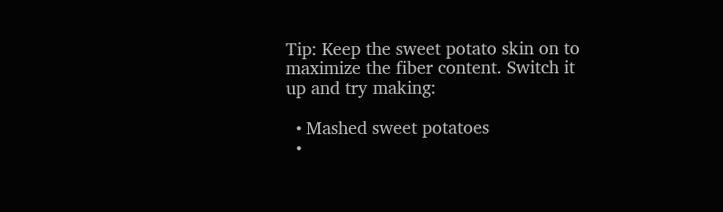Tip: Keep the sweet potato skin on to maximize the fiber content. Switch it up and try making:

  • Mashed sweet potatoes
  •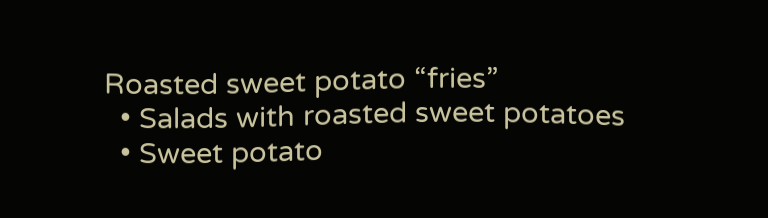Roasted sweet potato “fries”
  • Salads with roasted sweet potatoes
  • Sweet potato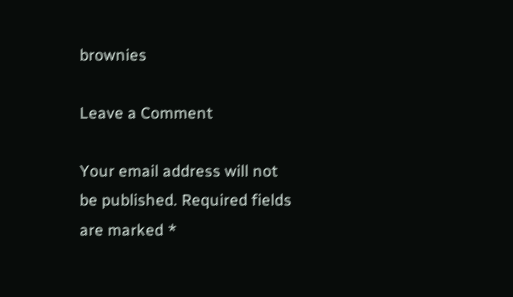brownies

Leave a Comment

Your email address will not be published. Required fields are marked *